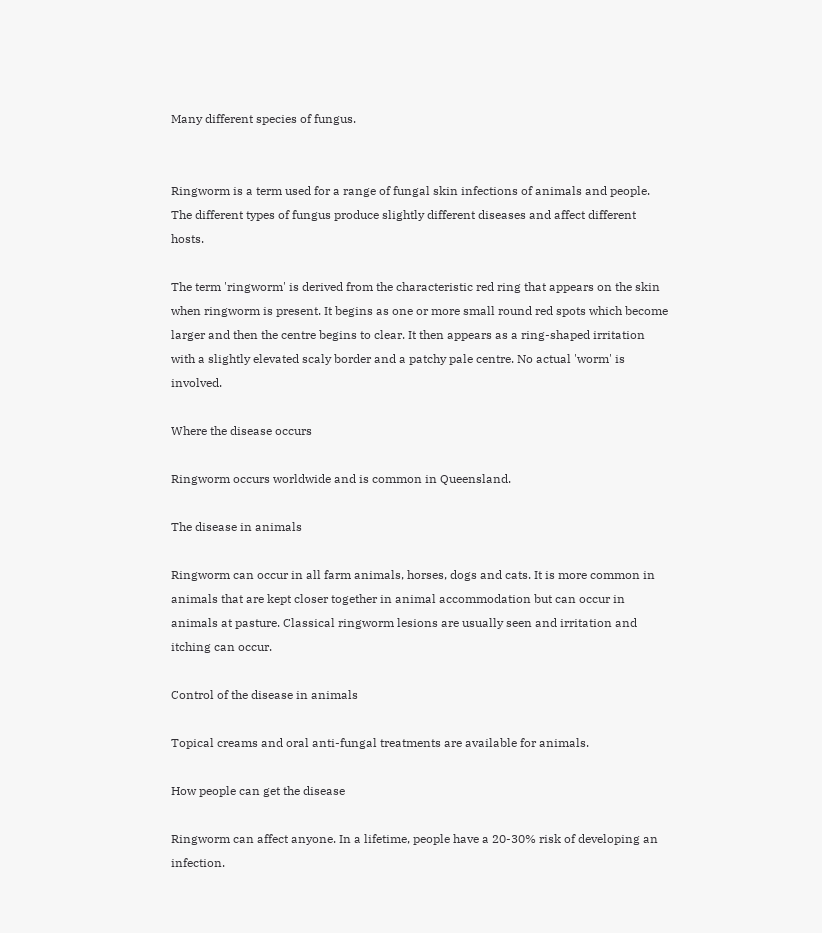Many different species of fungus.


Ringworm is a term used for a range of fungal skin infections of animals and people. The different types of fungus produce slightly different diseases and affect different hosts.

The term 'ringworm' is derived from the characteristic red ring that appears on the skin when ringworm is present. It begins as one or more small round red spots which become larger and then the centre begins to clear. It then appears as a ring-shaped irritation with a slightly elevated scaly border and a patchy pale centre. No actual 'worm' is involved.

Where the disease occurs

Ringworm occurs worldwide and is common in Queensland.

The disease in animals

Ringworm can occur in all farm animals, horses, dogs and cats. It is more common in animals that are kept closer together in animal accommodation but can occur in animals at pasture. Classical ringworm lesions are usually seen and irritation and itching can occur.

Control of the disease in animals

Topical creams and oral anti-fungal treatments are available for animals.

How people can get the disease

Ringworm can affect anyone. In a lifetime, people have a 20-30% risk of developing an infection.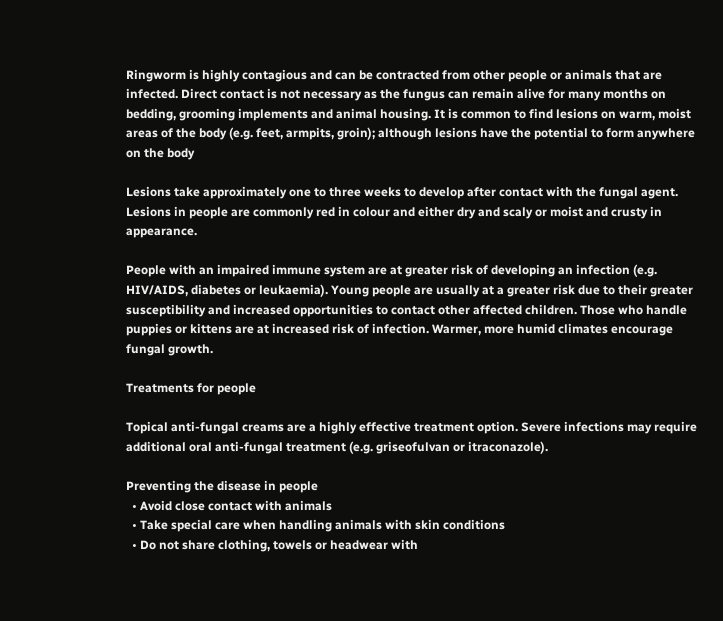Ringworm is highly contagious and can be contracted from other people or animals that are infected. Direct contact is not necessary as the fungus can remain alive for many months on bedding, grooming implements and animal housing. It is common to find lesions on warm, moist areas of the body (e.g. feet, armpits, groin); although lesions have the potential to form anywhere on the body

Lesions take approximately one to three weeks to develop after contact with the fungal agent. Lesions in people are commonly red in colour and either dry and scaly or moist and crusty in appearance.

People with an impaired immune system are at greater risk of developing an infection (e.g. HIV/AIDS, diabetes or leukaemia). Young people are usually at a greater risk due to their greater susceptibility and increased opportunities to contact other affected children. Those who handle puppies or kittens are at increased risk of infection. Warmer, more humid climates encourage fungal growth.

Treatments for people

Topical anti-fungal creams are a highly effective treatment option. Severe infections may require additional oral anti-fungal treatment (e.g. griseofulvan or itraconazole).

Preventing the disease in people
  • Avoid close contact with animals
  • Take special care when handling animals with skin conditions
  • Do not share clothing, towels or headwear with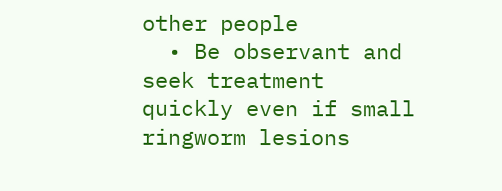other people
  • Be observant and seek treatment quickly even if small ringworm lesions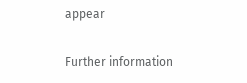appear

Further information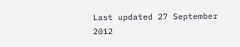Last updated 27 September 2012